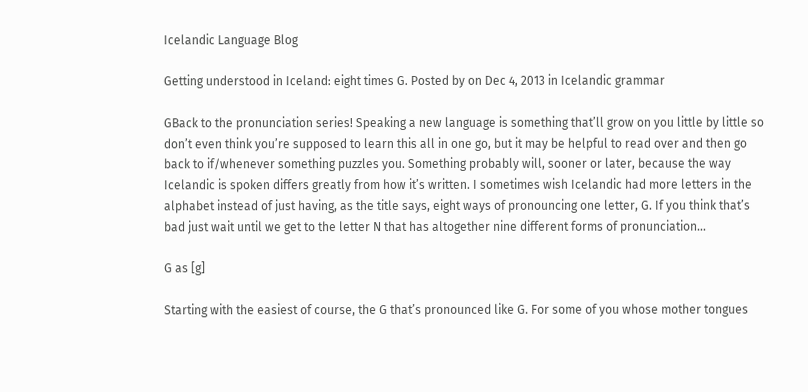Icelandic Language Blog

Getting understood in Iceland: eight times G. Posted by on Dec 4, 2013 in Icelandic grammar

GBack to the pronunciation series! Speaking a new language is something that’ll grow on you little by little so don’t even think you’re supposed to learn this all in one go, but it may be helpful to read over and then go back to if/whenever something puzzles you. Something probably will, sooner or later, because the way Icelandic is spoken differs greatly from how it’s written. I sometimes wish Icelandic had more letters in the alphabet instead of just having, as the title says, eight ways of pronouncing one letter, G. If you think that’s bad just wait until we get to the letter N that has altogether nine different forms of pronunciation…

G as [g]

Starting with the easiest of course, the G that’s pronounced like G. For some of you whose mother tongues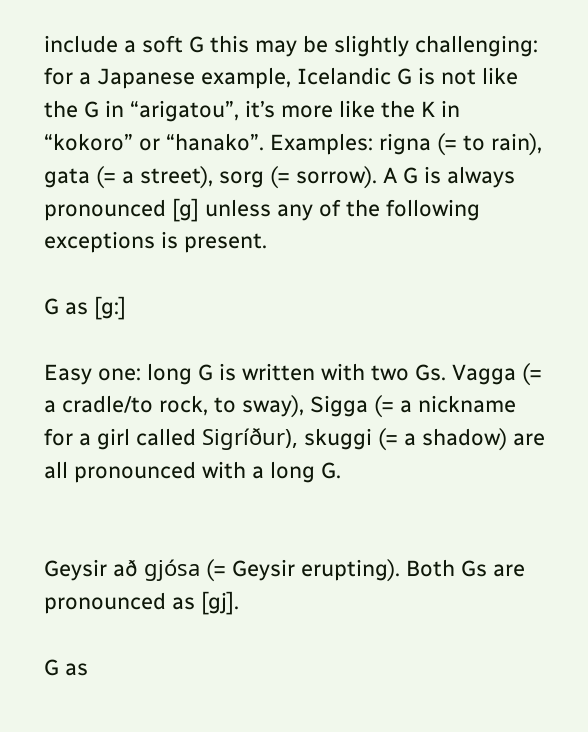include a soft G this may be slightly challenging: for a Japanese example, Icelandic G is not like the G in “arigatou”, it’s more like the K in “kokoro” or “hanako”. Examples: rigna (= to rain), gata (= a street), sorg (= sorrow). A G is always pronounced [g] unless any of the following exceptions is present.

G as [g:]

Easy one: long G is written with two Gs. Vagga (= a cradle/to rock, to sway), Sigga (= a nickname for a girl called Sigríður), skuggi (= a shadow) are all pronounced with a long G.


Geysir að gjósa (= Geysir erupting). Both Gs are pronounced as [gj].

G as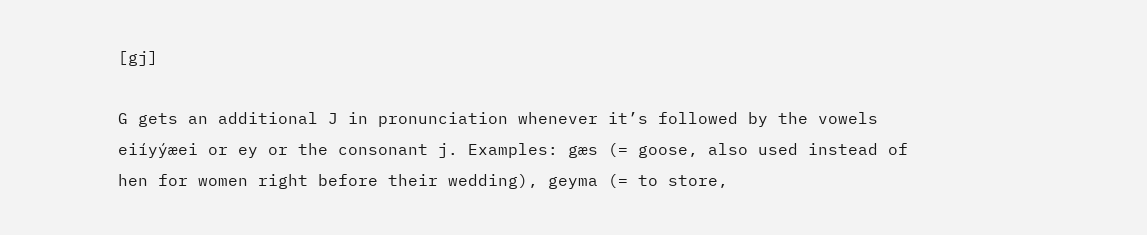[gj]

G gets an additional J in pronunciation whenever it’s followed by the vowels eiíyýæei or ey or the consonant j. Examples: gæs (= goose, also used instead of hen for women right before their wedding), geyma (= to store,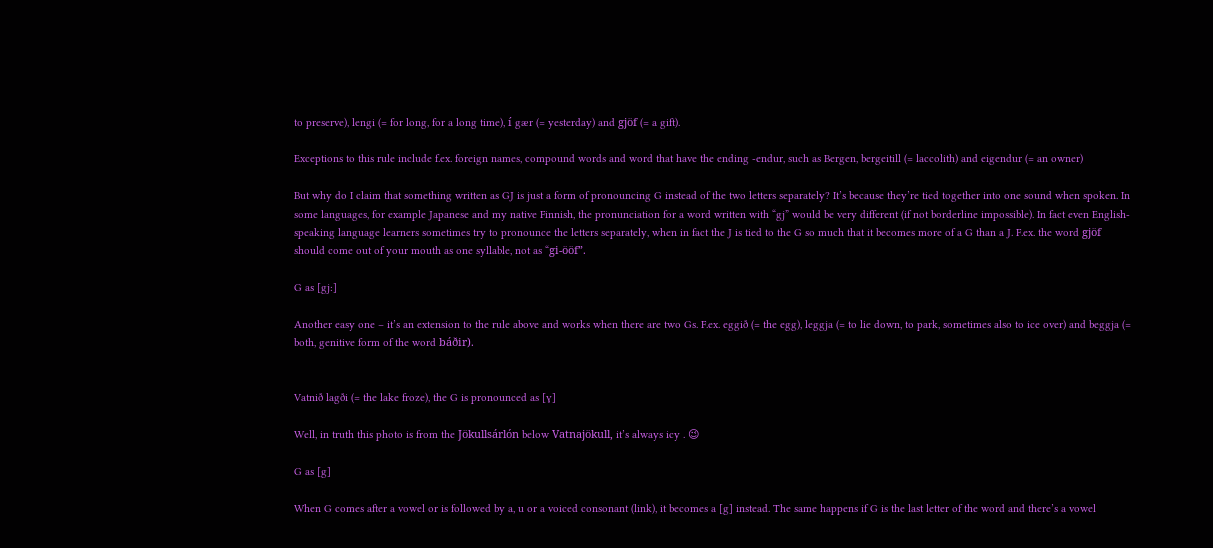to preserve), lengi (= for long, for a long time), í gær (= yesterday) and gjöf (= a gift).

Exceptions to this rule include f.ex. foreign names, compound words and word that have the ending -endur, such as Bergen, bergeitill (= laccolith) and eigendur (= an owner)

But why do I claim that something written as GJ is just a form of pronouncing G instead of the two letters separately? It’s because they’re tied together into one sound when spoken. In some languages, for example Japanese and my native Finnish, the pronunciation for a word written with “gj” would be very different (if not borderline impossible). In fact even English-speaking language learners sometimes try to pronounce the letters separately, when in fact the J is tied to the G so much that it becomes more of a G than a J. F.ex. the word gjöf should come out of your mouth as one syllable, not as “gi-ööf”.

G as [gj:]

Another easy one – it’s an extension to the rule above and works when there are two Gs. F.ex. eggið (= the egg), leggja (= to lie down, to park, sometimes also to ice over) and beggja (= both, genitive form of the word báðir).


Vatnið lagði (= the lake froze), the G is pronounced as [ɣ]

Well, in truth this photo is from the Jökullsárlón below Vatnajökull, it’s always icy . 😉

G as [g]

When G comes after a vowel or is followed by a, u or a voiced consonant (link), it becomes a [g] instead. The same happens if G is the last letter of the word and there’s a vowel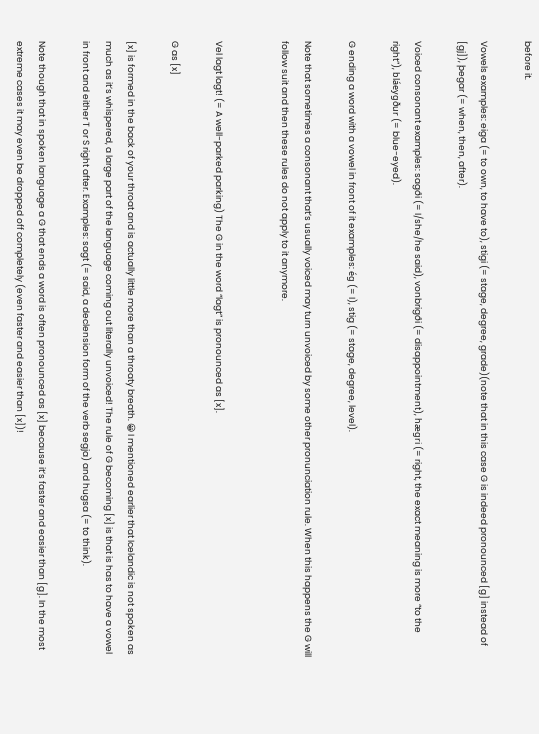before it.

Vowels examples: eiga (= to own, to have to), stigi (= stage, degree, grade)(note that in this case G is indeed pronounced [g] instead of [gj]), þegar (= when, then, after).

Voiced consonant examples: sagði (= I/she/he said), vonbrigði (= disappointment), hægri (= right, the exact meaning is more “to the right”), bláeygður (= blue-eyed).

G ending a word with a vowel in front of it examples: ég (= I), stig (= stage, degree, level).

Note that sometimes a consonant that’s usually voiced may turn unvoiced by some other pronunciation rule. When this happens the G will follow suit and then these rules do not apply to it anymore.


Vel lagt lagt! (= A well-parked parking) The G in the word “lagt” is pronounced as [x].

G as [x]

[x] is formed in the back of your throat and is actually little more than a throaty breath. 😀 I mentioned earlier that Icelandic is not spoken as much as it’s whispered, a large part of the language coming out literally unvoiced! The rule of G becoming [x] is that is has to have a vowel in front and either T or S right after. Examples: sagt (= said, a declension form of the verb segja) and hugsa (= to think).

Note though that in spoken language a G that ends a word is often pronounced as [x] because it’s faster and easier than [g]. In the most extreme cases it may even be dropped off completely (even faster and easier than [x])!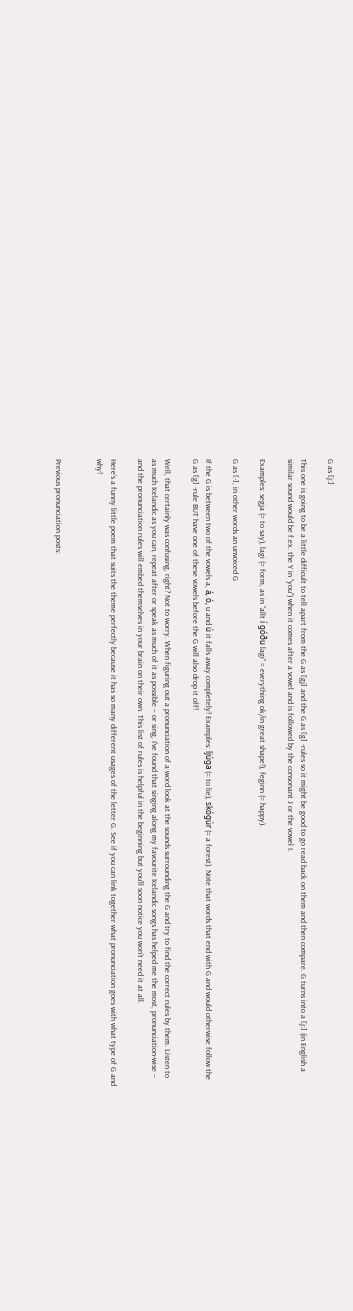G as [j:]

This one is going to be a little difficult to tell apart from the G as [gj] and the G as [g] -rules so it might be good to go read back on them and then compare. G turns into a [j:] (in English a similar sound would be f.ex. the Y in “you”) when it comes after a vowel and is followed by the consonant J or the vowel I.

Examples: segja (= to say), lagi (= form, as in “allt í góðu lagi” = everything ok/in great shape!), feginn (= happy).

G as [-], in other words an unvoiced G

If the G is between two of the vowels a, á, ó, u and ú it falls away completely! Examples: ljúga (= to lie), skógúr (= a forest). Note that words that end with G and would otherwise follow the G as [g] -rule BUT have one of these vowels before the G will also drop it off!

Well, that certainly was confusing, right? Not to worry. When figuring out a pronunciation of a word look at the sounds surrounding the G and try to find the correct rules by them. Listen to as much Icelandic as you can, repeat after or speak as much of it as possible – or sing, I’ve found that singing along my favourite Icelandic songs has helped me the most, pronunciation-wise – and the pronunciation rules will embed themselves in your brain on their own. This list of rules is helpful in the beginning but you’ll soon notice you won’t need it at all.

Here’s a funny little poem that suits the theme perfectly because it has so many different usages of the letter G. See if you can link together what pronunciation goes with what type of G and why!


Previous pronunciation posts: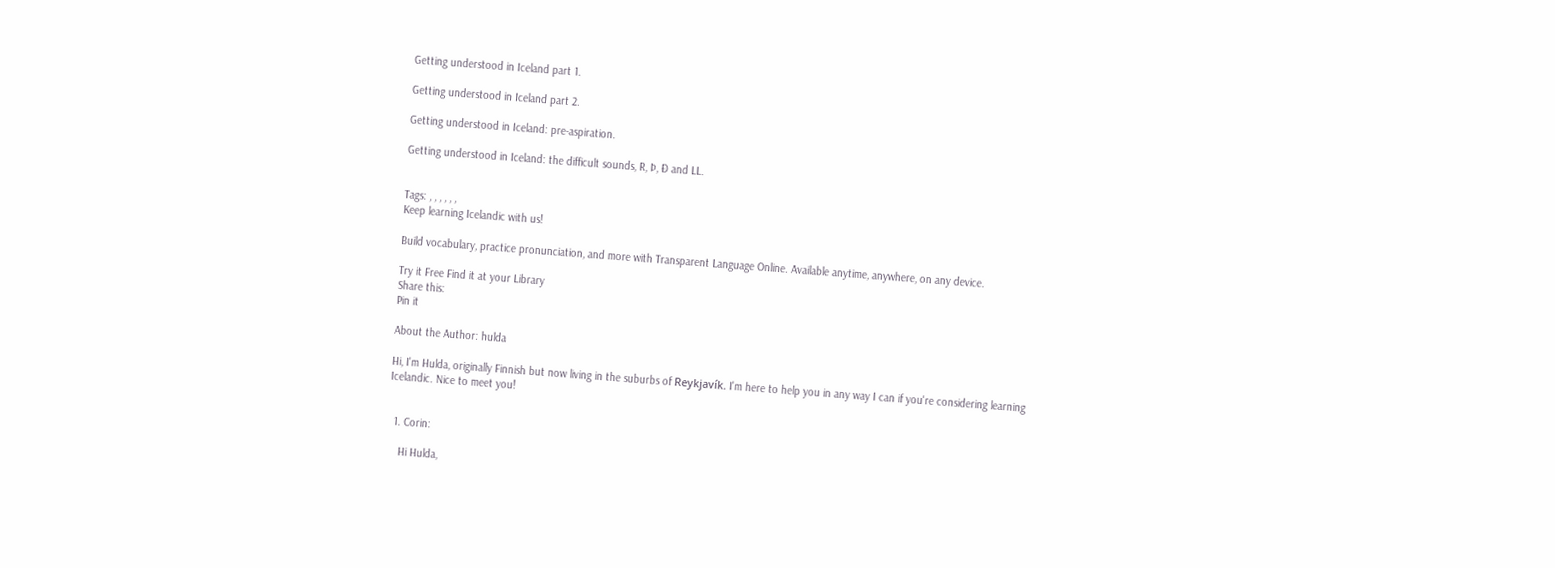Getting understood in Iceland part 1.

Getting understood in Iceland part 2.

Getting understood in Iceland: pre-aspiration.

Getting understood in Iceland: the difficult sounds, R, Þ, Ð and LL.


Tags: , , , , , ,
Keep learning Icelandic with us!

Build vocabulary, practice pronunciation, and more with Transparent Language Online. Available anytime, anywhere, on any device.

Try it Free Find it at your Library
Share this:
Pin it

About the Author: hulda

Hi, I'm Hulda, originally Finnish but now living in the suburbs of Reykjavík. I'm here to help you in any way I can if you're considering learning Icelandic. Nice to meet you!


  1. Corin:

    Hi Hulda,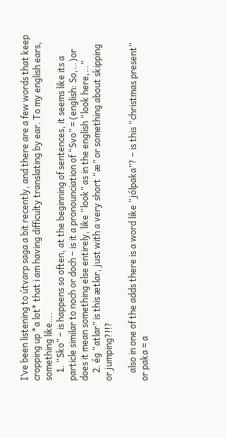I’ve been listening to útvarp saga a bit recently, and there are a few words that keep cropping up *a lot* that i am having difficulty translating by ear. To my english ears, something like….
    1. “Sko” – is happens so often, at the beginning of sentences, it seems like its a particle similar to noch or doch – is it a pronounciation of “Svo” = (english: So,…)or does it mean something else entirely, like “look” as in the english “look here,…”
    2. ég “atlar” is this ætlar, just with a very short “æ” or something about skipping or jumping?!!?

    also in one of the adds there is a word like “jólpaka”? – is this “christmas present” or paka = a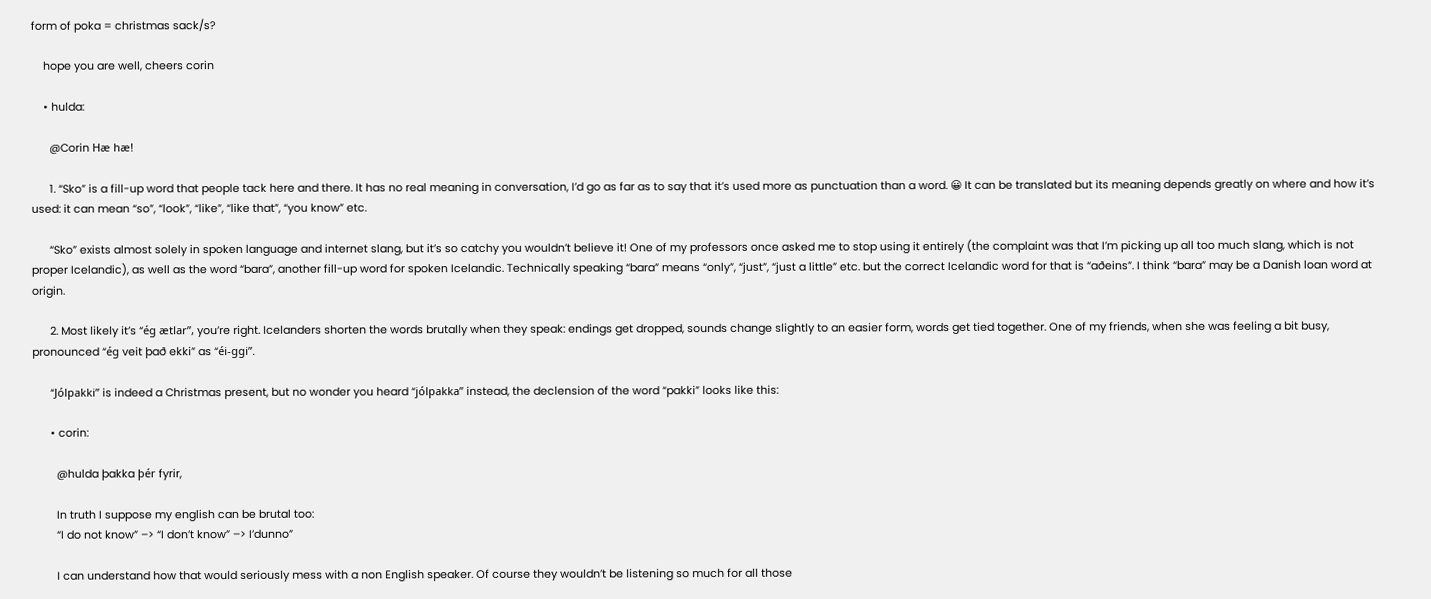form of poka = christmas sack/s?

    hope you are well, cheers corin

    • hulda:

      @Corin Hæ hæ!

      1. “Sko” is a fill-up word that people tack here and there. It has no real meaning in conversation, I’d go as far as to say that it’s used more as punctuation than a word. 😀 It can be translated but its meaning depends greatly on where and how it’s used: it can mean “so”, “look”, “like”, “like that”, “you know” etc.

      “Sko” exists almost solely in spoken language and internet slang, but it’s so catchy you wouldn’t believe it! One of my professors once asked me to stop using it entirely (the complaint was that I’m picking up all too much slang, which is not proper Icelandic), as well as the word “bara”, another fill-up word for spoken Icelandic. Technically speaking “bara” means “only”, “just”, “just a little” etc. but the correct Icelandic word for that is “aðeins”. I think “bara” may be a Danish loan word at origin.

      2. Most likely it’s “ég ætlar”, you’re right. Icelanders shorten the words brutally when they speak: endings get dropped, sounds change slightly to an easier form, words get tied together. One of my friends, when she was feeling a bit busy, pronounced “ég veit það ekki” as “éi-ggi”.

      “Jólpakki” is indeed a Christmas present, but no wonder you heard “jólpakka” instead, the declension of the word “pakki” looks like this:

      • corin:

        @hulda þakka þér fyrir,

        In truth I suppose my english can be brutal too:
        “I do not know” –> “I don’t know” –> I’dunno”

        I can understand how that would seriously mess with a non English speaker. Of course they wouldn’t be listening so much for all those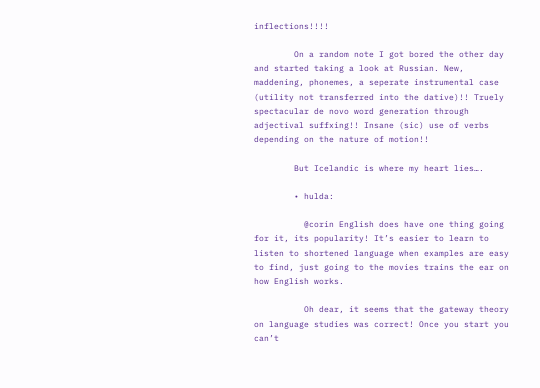inflections!!!!

        On a random note I got bored the other day and started taking a look at Russian. New, maddening, phonemes, a seperate instrumental case (utility not transferred into the dative)!! Truely spectacular de novo word generation through adjectival suffxing!! Insane (sic) use of verbs depending on the nature of motion!!

        But Icelandic is where my heart lies….

        • hulda:

          @corin English does have one thing going for it, its popularity! It’s easier to learn to listen to shortened language when examples are easy to find, just going to the movies trains the ear on how English works.

          Oh dear, it seems that the gateway theory on language studies was correct! Once you start you can’t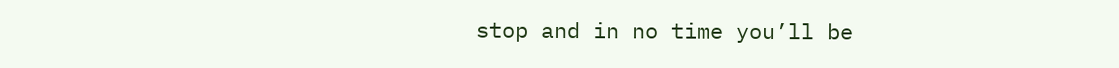stop and in no time you’ll be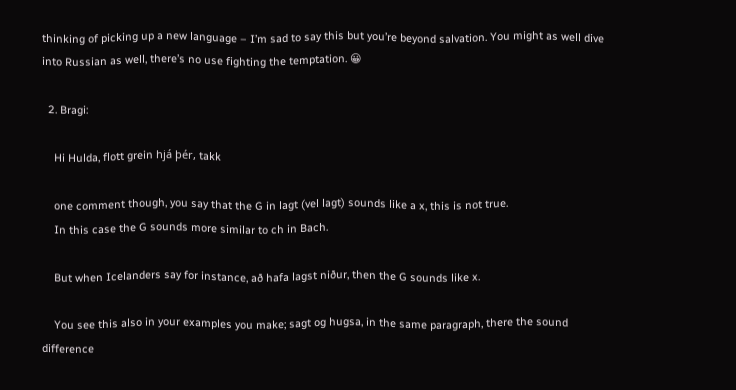thinking of picking up a new language – I’m sad to say this but you’re beyond salvation. You might as well dive into Russian as well, there’s no use fighting the temptation. 😀

  2. Bragi:

    Hi Hulda, flott grein hjá þér, takk

    one comment though, you say that the G in lagt (vel lagt) sounds like a x, this is not true.
    In this case the G sounds more similar to ch in Bach.

    But when Icelanders say for instance, að hafa lagst niður, then the G sounds like x.

    You see this also in your examples you make; sagt og hugsa, in the same paragraph, there the sound difference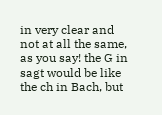in very clear and not at all the same, as you say! the G in sagt would be like the ch in Bach, but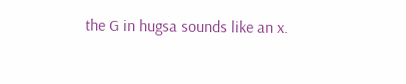the G in hugsa sounds like an x.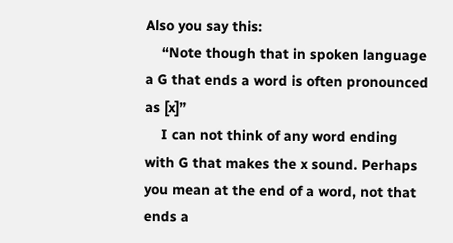Also you say this:
    “Note though that in spoken language a G that ends a word is often pronounced as [x]”
    I can not think of any word ending with G that makes the x sound. Perhaps you mean at the end of a word, not that ends a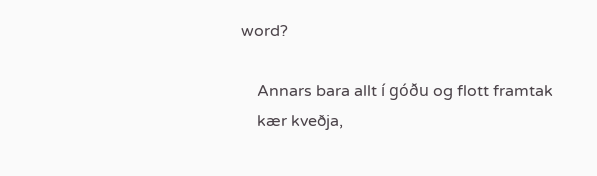word?

    Annars bara allt í góðu og flott framtak
    kær kveðja,